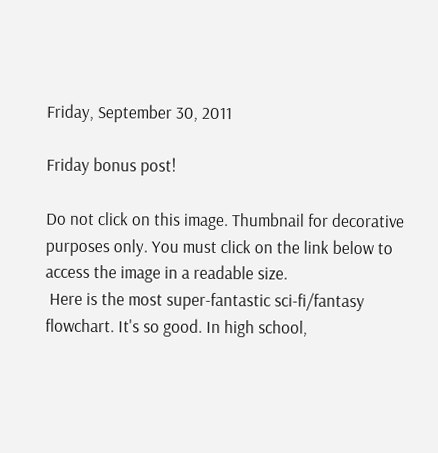Friday, September 30, 2011

Friday bonus post!

Do not click on this image. Thumbnail for decorative purposes only. You must click on the link below to access the image in a readable size.
 Here is the most super-fantastic sci-fi/fantasy flowchart. It's so good. In high school,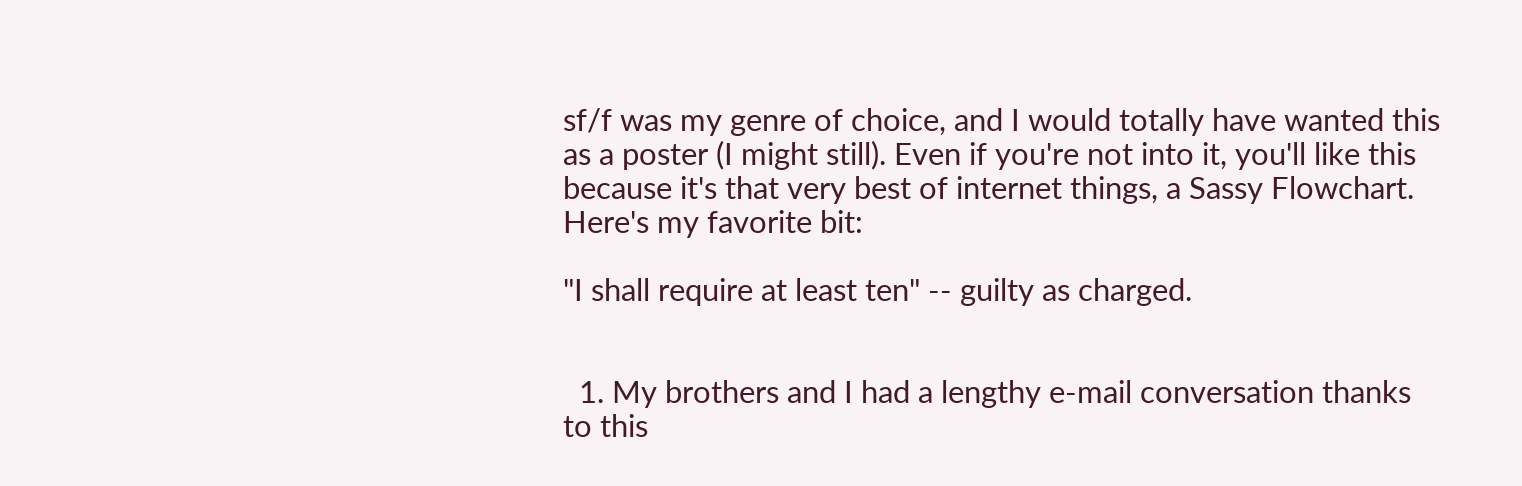sf/f was my genre of choice, and I would totally have wanted this as a poster (I might still). Even if you're not into it, you'll like this because it's that very best of internet things, a Sassy Flowchart. Here's my favorite bit:

"I shall require at least ten" -- guilty as charged.


  1. My brothers and I had a lengthy e-mail conversation thanks to this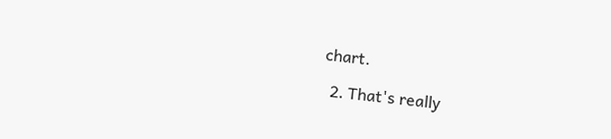chart.

  2. That's really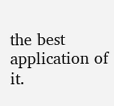the best application of it.